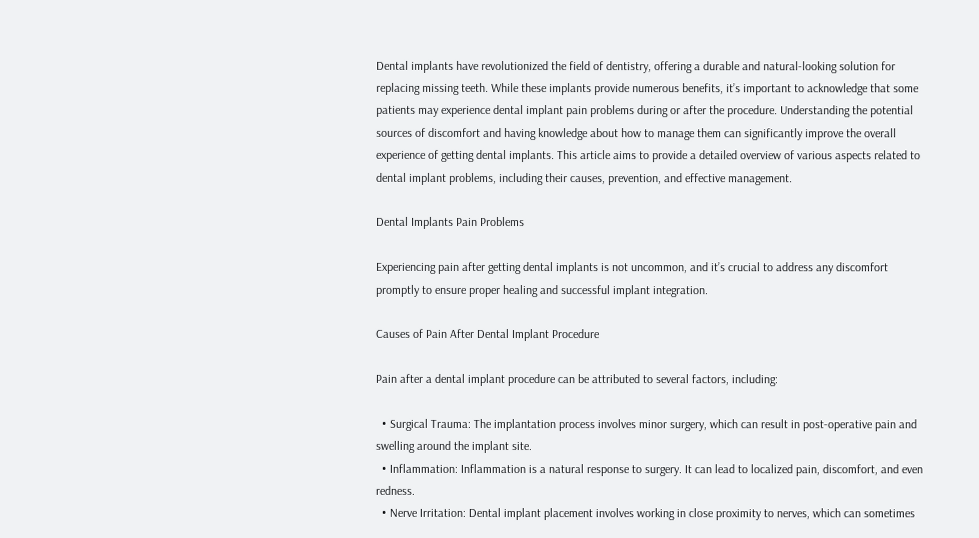Dental implants have revolutionized the field of dentistry, offering a durable and natural-looking solution for replacing missing teeth. While these implants provide numerous benefits, it’s important to acknowledge that some patients may experience dental implant pain problems during or after the procedure. Understanding the potential sources of discomfort and having knowledge about how to manage them can significantly improve the overall experience of getting dental implants. This article aims to provide a detailed overview of various aspects related to dental implant problems, including their causes, prevention, and effective management.

Dental Implants Pain Problems

Experiencing pain after getting dental implants is not uncommon, and it’s crucial to address any discomfort promptly to ensure proper healing and successful implant integration.

Causes of Pain After Dental Implant Procedure

Pain after a dental implant procedure can be attributed to several factors, including:

  • Surgical Trauma: The implantation process involves minor surgery, which can result in post-operative pain and swelling around the implant site.
  • Inflammation: Inflammation is a natural response to surgery. It can lead to localized pain, discomfort, and even redness.
  • Nerve Irritation: Dental implant placement involves working in close proximity to nerves, which can sometimes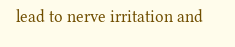lead to nerve irritation and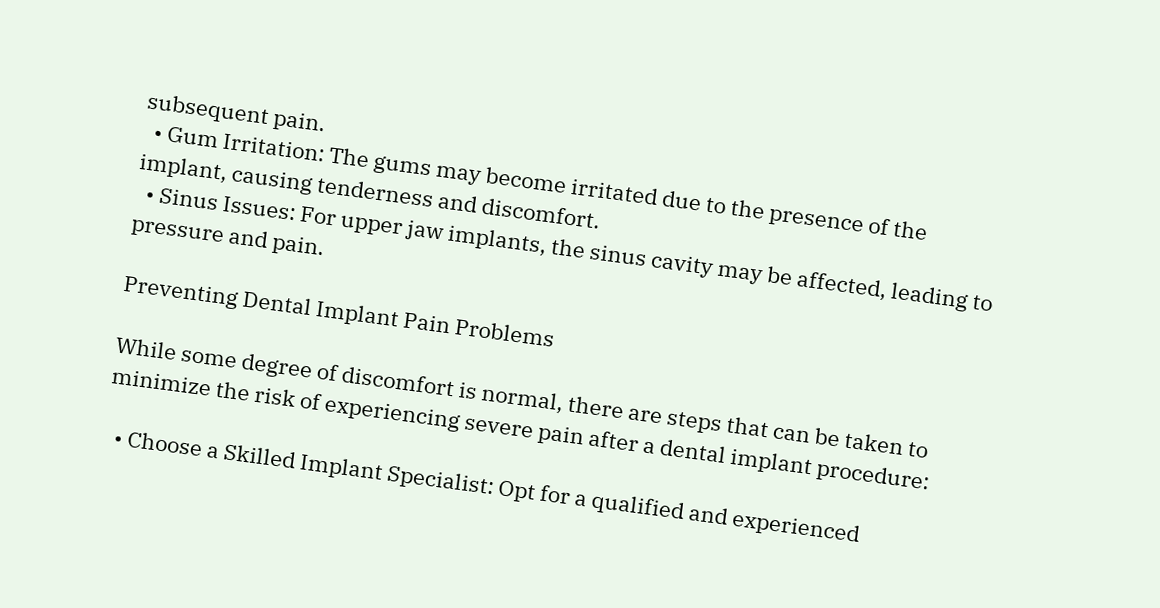subsequent pain.
  • Gum Irritation: The gums may become irritated due to the presence of the implant, causing tenderness and discomfort.
  • Sinus Issues: For upper jaw implants, the sinus cavity may be affected, leading to pressure and pain.

Preventing Dental Implant Pain Problems

While some degree of discomfort is normal, there are steps that can be taken to minimize the risk of experiencing severe pain after a dental implant procedure:

  • Choose a Skilled Implant Specialist: Opt for a qualified and experienced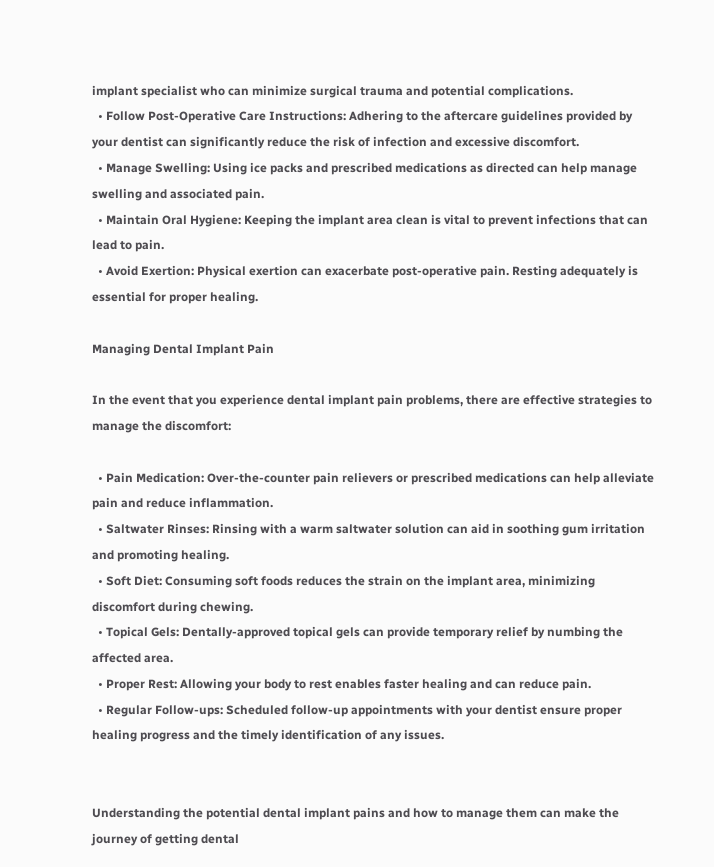implant specialist who can minimize surgical trauma and potential complications.
  • Follow Post-Operative Care Instructions: Adhering to the aftercare guidelines provided by your dentist can significantly reduce the risk of infection and excessive discomfort.
  • Manage Swelling: Using ice packs and prescribed medications as directed can help manage swelling and associated pain.
  • Maintain Oral Hygiene: Keeping the implant area clean is vital to prevent infections that can lead to pain.
  • Avoid Exertion: Physical exertion can exacerbate post-operative pain. Resting adequately is essential for proper healing.

Managing Dental Implant Pain

In the event that you experience dental implant pain problems, there are effective strategies to manage the discomfort:

  • Pain Medication: Over-the-counter pain relievers or prescribed medications can help alleviate pain and reduce inflammation.
  • Saltwater Rinses: Rinsing with a warm saltwater solution can aid in soothing gum irritation and promoting healing.
  • Soft Diet: Consuming soft foods reduces the strain on the implant area, minimizing discomfort during chewing.
  • Topical Gels: Dentally-approved topical gels can provide temporary relief by numbing the affected area.
  • Proper Rest: Allowing your body to rest enables faster healing and can reduce pain.
  • Regular Follow-ups: Scheduled follow-up appointments with your dentist ensure proper healing progress and the timely identification of any issues.


Understanding the potential dental implant pains and how to manage them can make the journey of getting dental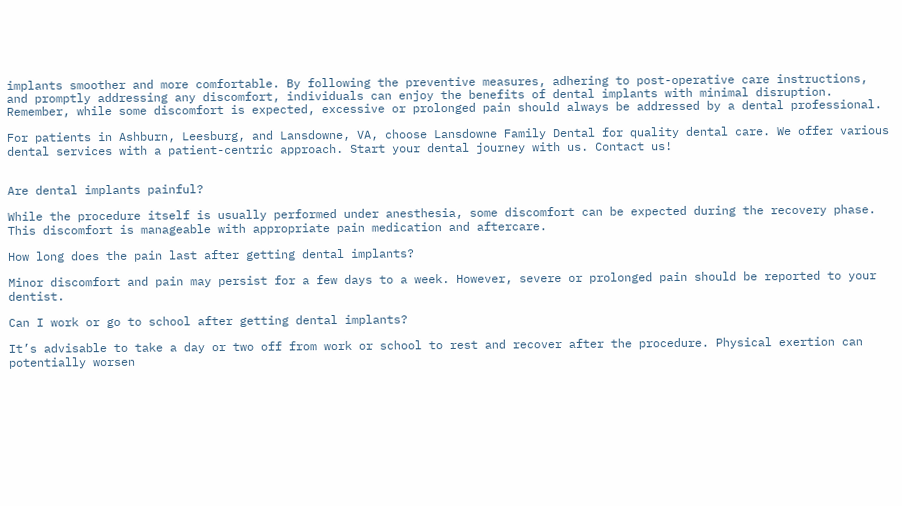implants smoother and more comfortable. By following the preventive measures, adhering to post-operative care instructions, and promptly addressing any discomfort, individuals can enjoy the benefits of dental implants with minimal disruption. Remember, while some discomfort is expected, excessive or prolonged pain should always be addressed by a dental professional.

For patients in Ashburn, Leesburg, and Lansdowne, VA, choose Lansdowne Family Dental for quality dental care. We offer various dental services with a patient-centric approach. Start your dental journey with us. Contact us!


Are dental implants painful?

While the procedure itself is usually performed under anesthesia, some discomfort can be expected during the recovery phase. This discomfort is manageable with appropriate pain medication and aftercare.

How long does the pain last after getting dental implants?

Minor discomfort and pain may persist for a few days to a week. However, severe or prolonged pain should be reported to your dentist.

Can I work or go to school after getting dental implants?

It’s advisable to take a day or two off from work or school to rest and recover after the procedure. Physical exertion can potentially worsen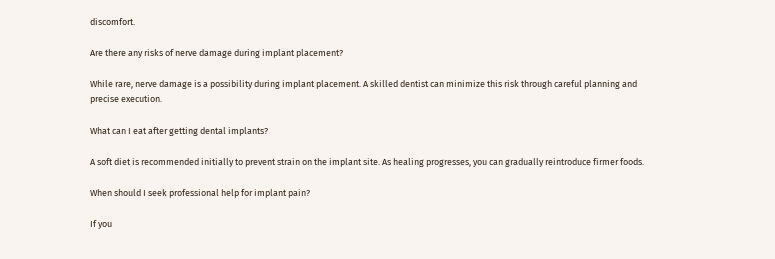discomfort.

Are there any risks of nerve damage during implant placement?

While rare, nerve damage is a possibility during implant placement. A skilled dentist can minimize this risk through careful planning and precise execution.

What can I eat after getting dental implants?

A soft diet is recommended initially to prevent strain on the implant site. As healing progresses, you can gradually reintroduce firmer foods.

When should I seek professional help for implant pain?

If you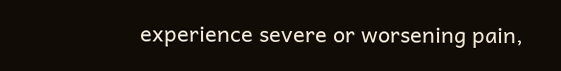experience severe or worsening pain,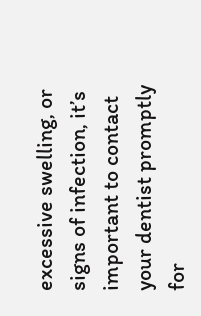excessive swelling, or signs of infection, it’s important to contact your dentist promptly for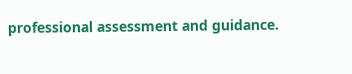professional assessment and guidance.